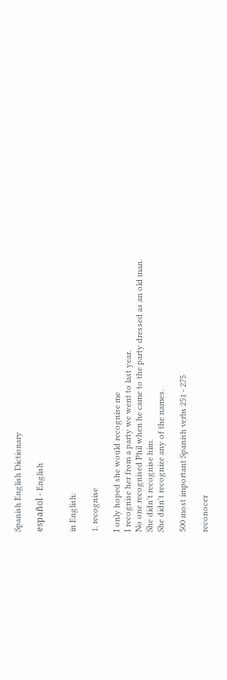Spanish English Dictionary

español - English


in English:

1. recognise

I only hoped she would recognise me
I recognise her from a party we went to last year.
No one recognised Phil when he came to the party dressed as an old man.
She didn't recognise him.
She didn't recognize any of the names.

500 most important Spanish verbs 251 - 275

reconocer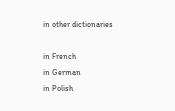in other dictionaries

in French
in German
in Polish